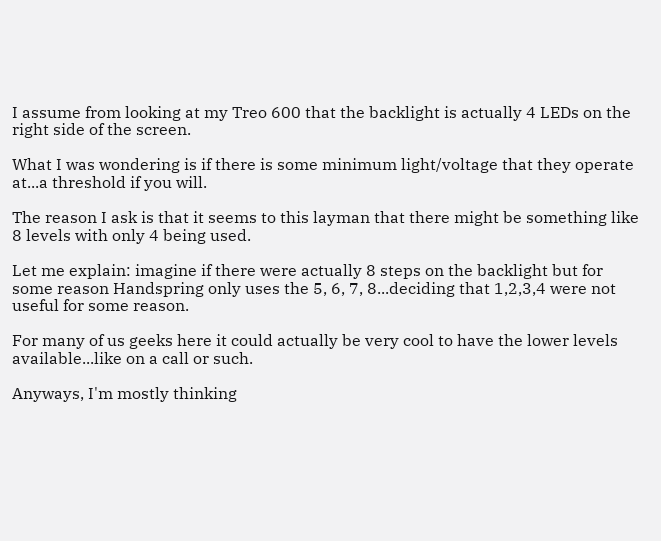I assume from looking at my Treo 600 that the backlight is actually 4 LEDs on the right side of the screen.

What I was wondering is if there is some minimum light/voltage that they operate at...a threshold if you will.

The reason I ask is that it seems to this layman that there might be something like 8 levels with only 4 being used.

Let me explain: imagine if there were actually 8 steps on the backlight but for some reason Handspring only uses the 5, 6, 7, 8...deciding that 1,2,3,4 were not useful for some reason.

For many of us geeks here it could actually be very cool to have the lower levels available...like on a call or such.

Anyways, I'm mostly thinking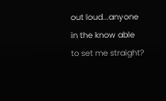out loud...anyone in the know able to set me straight?